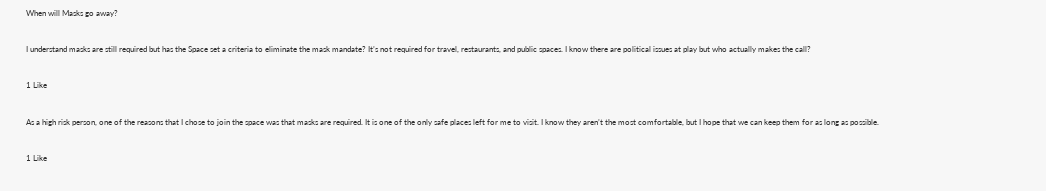When will Masks go away?

I understand masks are still required but has the Space set a criteria to eliminate the mask mandate? It’s not required for travel, restaurants, and public spaces. I know there are political issues at play but who actually makes the call?

1 Like

As a high risk person, one of the reasons that I chose to join the space was that masks are required. It is one of the only safe places left for me to visit. I know they aren’t the most comfortable, but I hope that we can keep them for as long as possible.

1 Like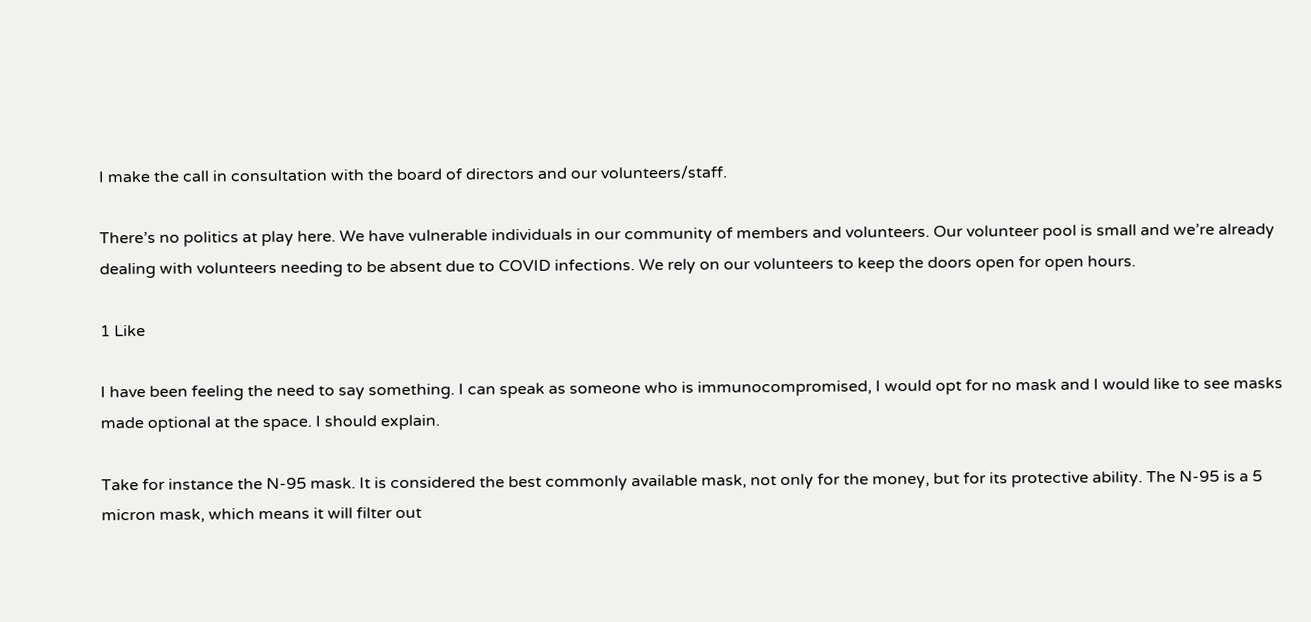I make the call in consultation with the board of directors and our volunteers/staff.

There’s no politics at play here. We have vulnerable individuals in our community of members and volunteers. Our volunteer pool is small and we’re already dealing with volunteers needing to be absent due to COVID infections. We rely on our volunteers to keep the doors open for open hours.

1 Like

I have been feeling the need to say something. I can speak as someone who is immunocompromised, I would opt for no mask and I would like to see masks made optional at the space. I should explain.

Take for instance the N-95 mask. It is considered the best commonly available mask, not only for the money, but for its protective ability. The N-95 is a 5 micron mask, which means it will filter out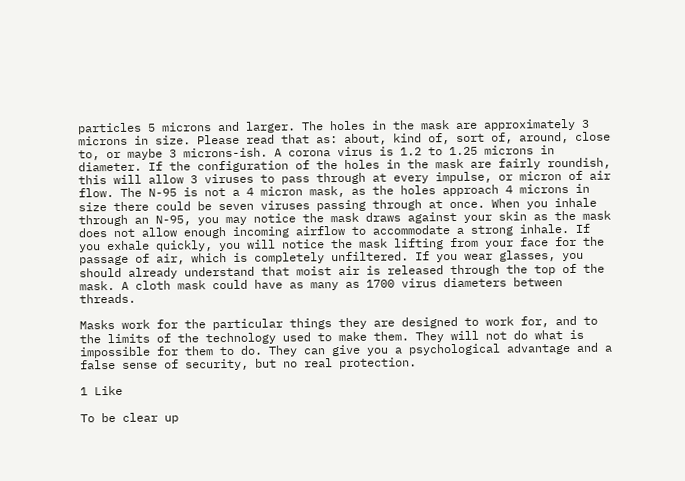particles 5 microns and larger. The holes in the mask are approximately 3 microns in size. Please read that as: about, kind of, sort of, around, close to, or maybe 3 microns-ish. A corona virus is 1.2 to 1.25 microns in diameter. If the configuration of the holes in the mask are fairly roundish, this will allow 3 viruses to pass through at every impulse, or micron of air flow. The N-95 is not a 4 micron mask, as the holes approach 4 microns in size there could be seven viruses passing through at once. When you inhale through an N-95, you may notice the mask draws against your skin as the mask does not allow enough incoming airflow to accommodate a strong inhale. If you exhale quickly, you will notice the mask lifting from your face for the passage of air, which is completely unfiltered. If you wear glasses, you should already understand that moist air is released through the top of the mask. A cloth mask could have as many as 1700 virus diameters between threads.

Masks work for the particular things they are designed to work for, and to the limits of the technology used to make them. They will not do what is impossible for them to do. They can give you a psychological advantage and a false sense of security, but no real protection.

1 Like

To be clear up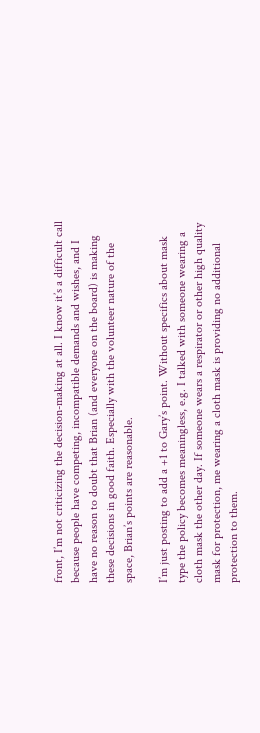front, I’m not criticizing the decision-making at all. I know it’s a difficult call because people have competing, incompatible demands and wishes, and I have no reason to doubt that Brian (and everyone on the board) is making these decisions in good faith. Especially with the volunteer nature of the space, Brian’s points are reasonable.

I’m just posting to add a +1 to Gary’s point. Without specifics about mask type the policy becomes meaningless, e.g. I talked with someone wearing a cloth mask the other day. If someone wears a respirator or other high quality mask for protection, me wearing a cloth mask is providing no additional protection to them.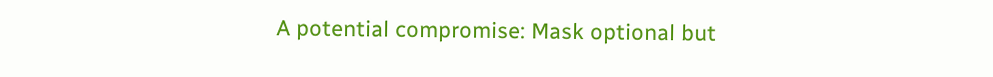A potential compromise: Mask optional but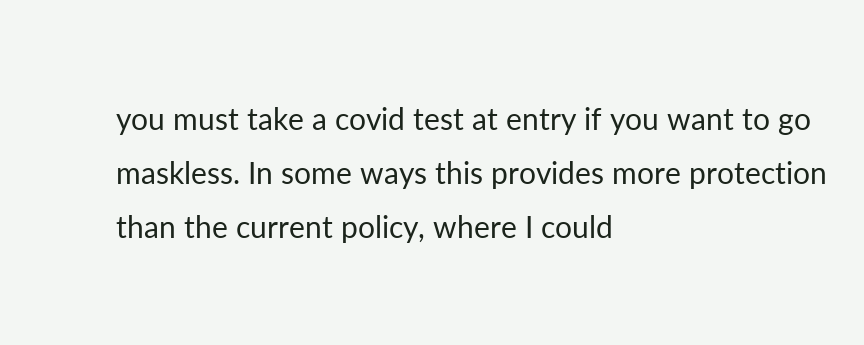you must take a covid test at entry if you want to go maskless. In some ways this provides more protection than the current policy, where I could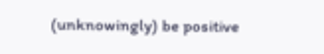(unknowingly) be positive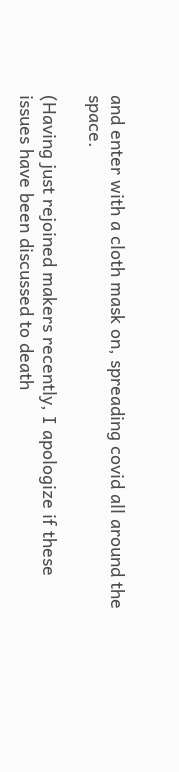and enter with a cloth mask on, spreading covid all around the space.

(Having just rejoined makers recently, I apologize if these issues have been discussed to death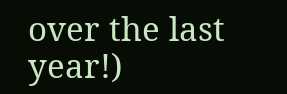over the last year!)